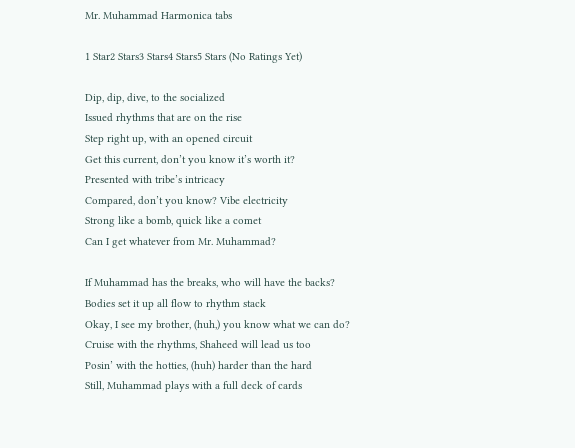Mr. Muhammad Harmonica tabs

1 Star2 Stars3 Stars4 Stars5 Stars (No Ratings Yet)

Dip, dip, dive, to the socialized
Issued rhythms that are on the rise
Step right up, with an opened circuit
Get this current, don’t you know it’s worth it?
Presented with tribe’s intricacy
Compared, don’t you know? Vibe electricity
Strong like a bomb, quick like a comet
Can I get whatever from Mr. Muhammad?

If Muhammad has the breaks, who will have the backs?
Bodies set it up all flow to rhythm stack
Okay, I see my brother, (huh,) you know what we can do?
Cruise with the rhythms, Shaheed will lead us too
Posin’ with the hotties, (huh) harder than the hard
Still, Muhammad plays with a full deck of cards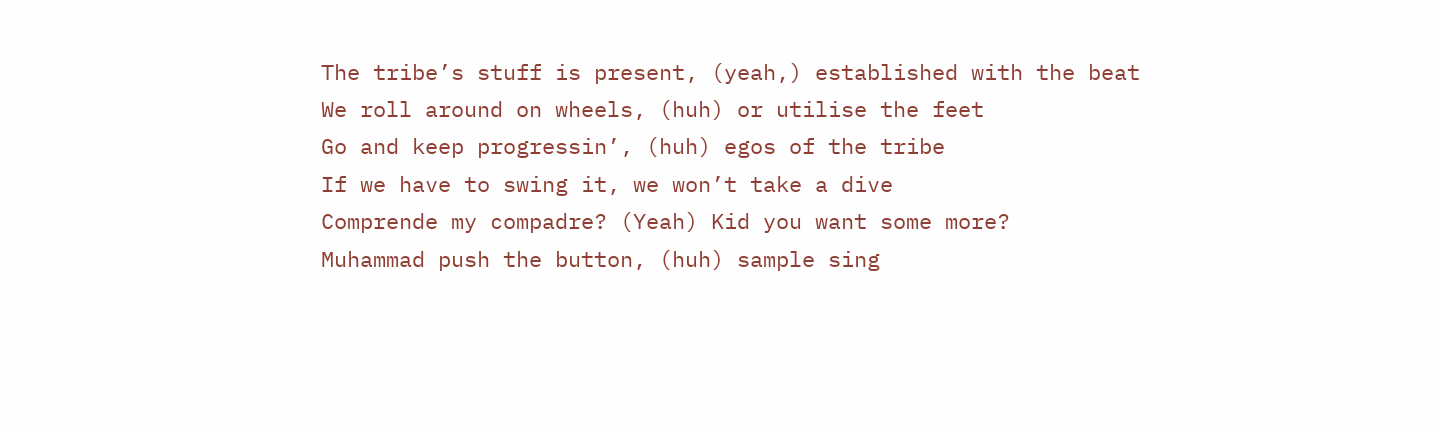The tribe’s stuff is present, (yeah,) established with the beat
We roll around on wheels, (huh) or utilise the feet
Go and keep progressin’, (huh) egos of the tribe
If we have to swing it, we won’t take a dive
Comprende my compadre? (Yeah) Kid you want some more?
Muhammad push the button, (huh) sample sing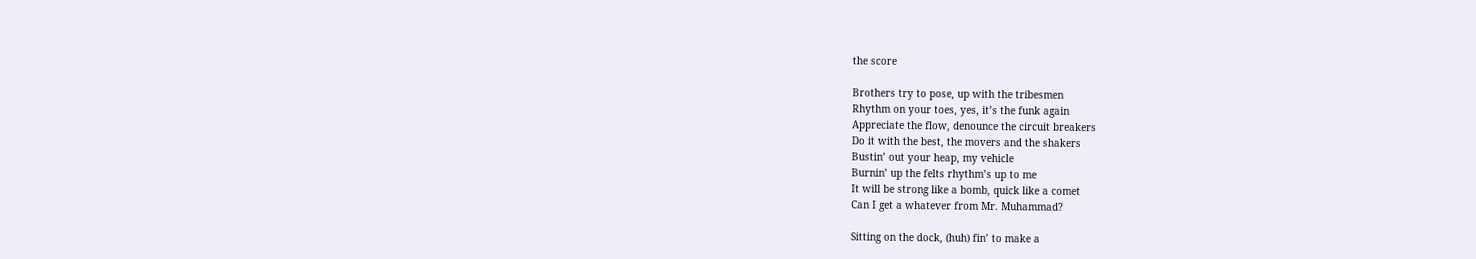the score

Brothers try to pose, up with the tribesmen
Rhythm on your toes, yes, it’s the funk again
Appreciate the flow, denounce the circuit breakers
Do it with the best, the movers and the shakers
Bustin’ out your heap, my vehicle
Burnin’ up the felts rhythm’s up to me
It will be strong like a bomb, quick like a comet
Can I get a whatever from Mr. Muhammad?

Sitting on the dock, (huh) fin’ to make a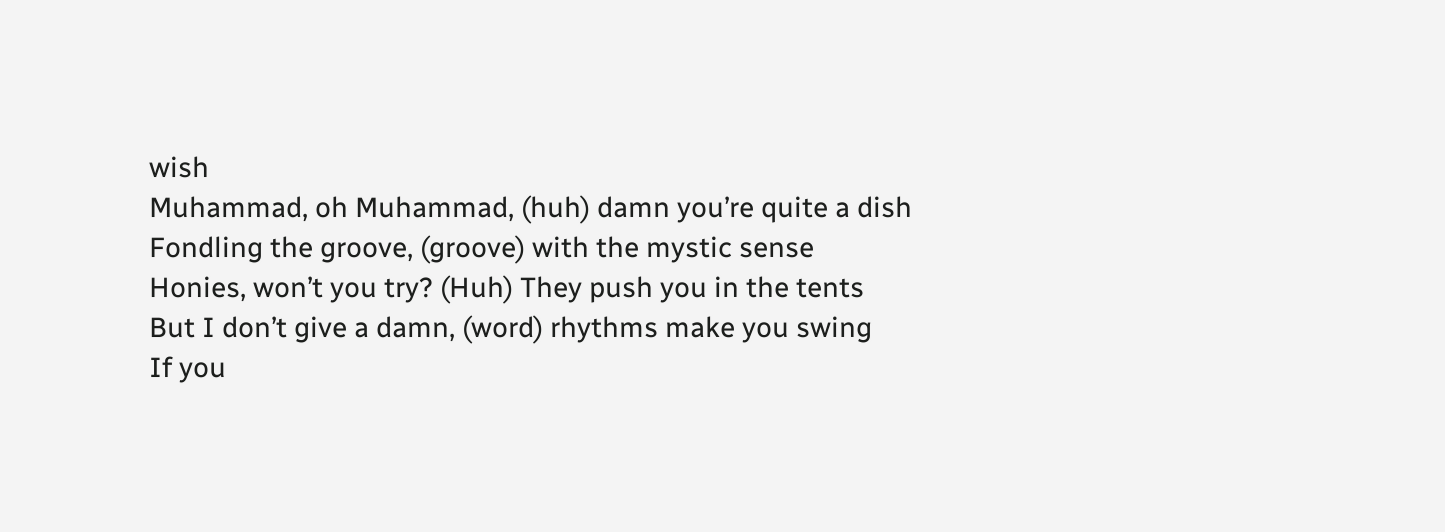wish
Muhammad, oh Muhammad, (huh) damn you’re quite a dish
Fondling the groove, (groove) with the mystic sense
Honies, won’t you try? (Huh) They push you in the tents
But I don’t give a damn, (word) rhythms make you swing
If you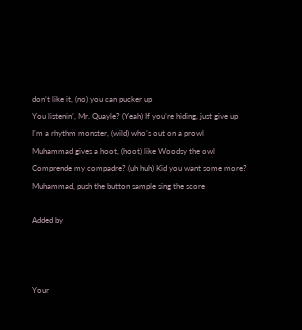don’t like it, (no) you can pucker up
You listenin’, Mr. Quayle? (Yeah) If you’re hiding, just give up
I’m a rhythm monster, (wild) who’s out on a prowl
Muhammad gives a hoot, (hoot) like Woodsy the owl
Comprende my compadre? (uh huh) Kid you want some more?
Muhammad, push the button sample sing the score

Added by



Your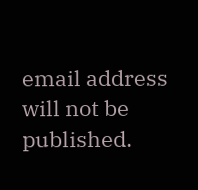email address will not be published.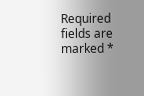Required fields are marked *